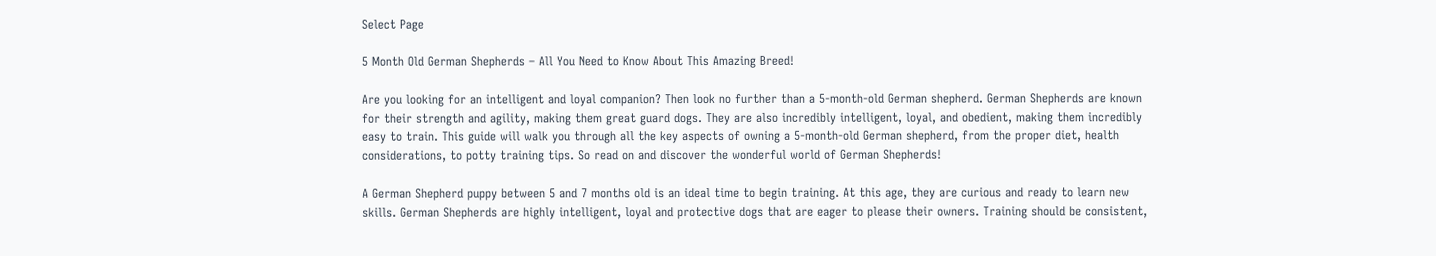Select Page

5 Month Old German Shepherds – All You Need to Know About This Amazing Breed!

Are you looking for an intelligent and loyal companion? Then look no further than a 5-month-old German shepherd. German Shepherds are known for their strength and agility, making them great guard dogs. They are also incredibly intelligent, loyal, and obedient, making them incredibly easy to train. This guide will walk you through all the key aspects of owning a 5-month-old German shepherd, from the proper diet, health considerations, to potty training tips. So read on and discover the wonderful world of German Shepherds!

A German Shepherd puppy between 5 and 7 months old is an ideal time to begin training. At this age, they are curious and ready to learn new skills. German Shepherds are highly intelligent, loyal and protective dogs that are eager to please their owners. Training should be consistent,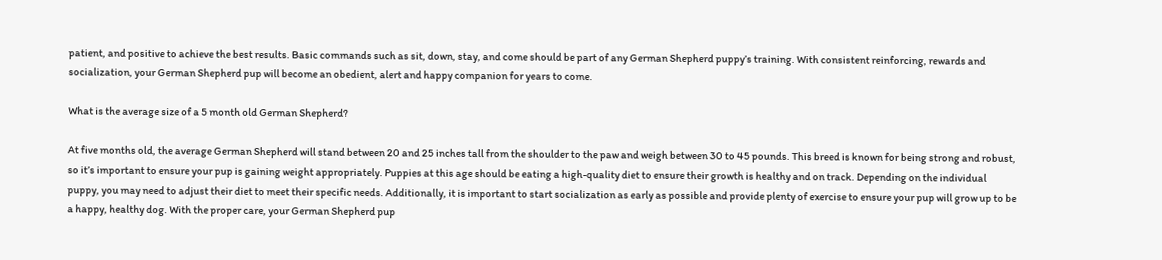patient, and positive to achieve the best results. Basic commands such as sit, down, stay, and come should be part of any German Shepherd puppy’s training. With consistent reinforcing, rewards and socialization, your German Shepherd pup will become an obedient, alert and happy companion for years to come.

What is the average size of a 5 month old German Shepherd?

At five months old, the average German Shepherd will stand between 20 and 25 inches tall from the shoulder to the paw and weigh between 30 to 45 pounds. This breed is known for being strong and robust, so it’s important to ensure your pup is gaining weight appropriately. Puppies at this age should be eating a high-quality diet to ensure their growth is healthy and on track. Depending on the individual puppy, you may need to adjust their diet to meet their specific needs. Additionally, it is important to start socialization as early as possible and provide plenty of exercise to ensure your pup will grow up to be a happy, healthy dog. With the proper care, your German Shepherd pup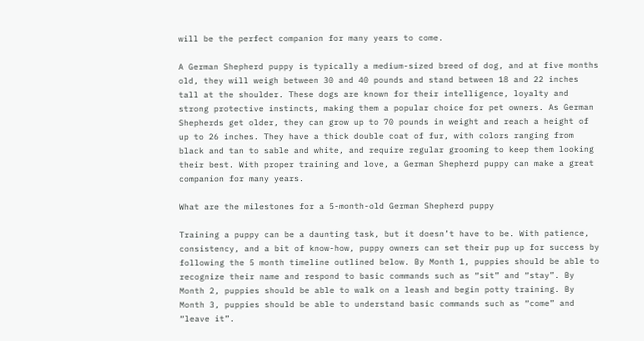will be the perfect companion for many years to come.

A German Shepherd puppy is typically a medium-sized breed of dog, and at five months old, they will weigh between 30 and 40 pounds and stand between 18 and 22 inches tall at the shoulder. These dogs are known for their intelligence, loyalty and strong protective instincts, making them a popular choice for pet owners. As German Shepherds get older, they can grow up to 70 pounds in weight and reach a height of up to 26 inches. They have a thick double coat of fur, with colors ranging from black and tan to sable and white, and require regular grooming to keep them looking their best. With proper training and love, a German Shepherd puppy can make a great companion for many years.

What are the milestones for a 5-month-old German Shepherd puppy

Training a puppy can be a daunting task, but it doesn’t have to be. With patience, consistency, and a bit of know-how, puppy owners can set their pup up for success by following the 5 month timeline outlined below. By Month 1, puppies should be able to recognize their name and respond to basic commands such as “sit” and “stay”. By Month 2, puppies should be able to walk on a leash and begin potty training. By Month 3, puppies should be able to understand basic commands such as “come” and “leave it”.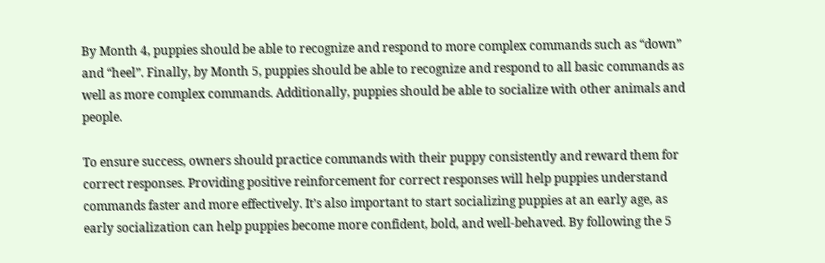By Month 4, puppies should be able to recognize and respond to more complex commands such as “down” and “heel”. Finally, by Month 5, puppies should be able to recognize and respond to all basic commands as well as more complex commands. Additionally, puppies should be able to socialize with other animals and people.

To ensure success, owners should practice commands with their puppy consistently and reward them for correct responses. Providing positive reinforcement for correct responses will help puppies understand commands faster and more effectively. It’s also important to start socializing puppies at an early age, as early socialization can help puppies become more confident, bold, and well-behaved. By following the 5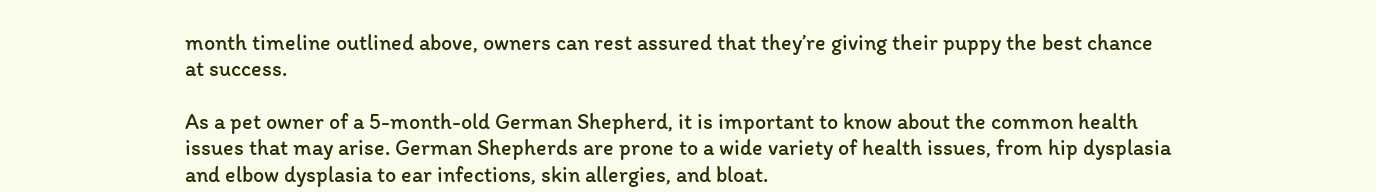month timeline outlined above, owners can rest assured that they’re giving their puppy the best chance at success.

As a pet owner of a 5-month-old German Shepherd, it is important to know about the common health issues that may arise. German Shepherds are prone to a wide variety of health issues, from hip dysplasia and elbow dysplasia to ear infections, skin allergies, and bloat.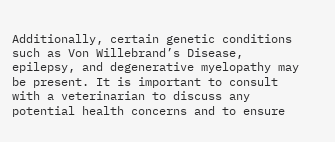Additionally, certain genetic conditions such as Von Willebrand’s Disease, epilepsy, and degenerative myelopathy may be present. It is important to consult with a veterinarian to discuss any potential health concerns and to ensure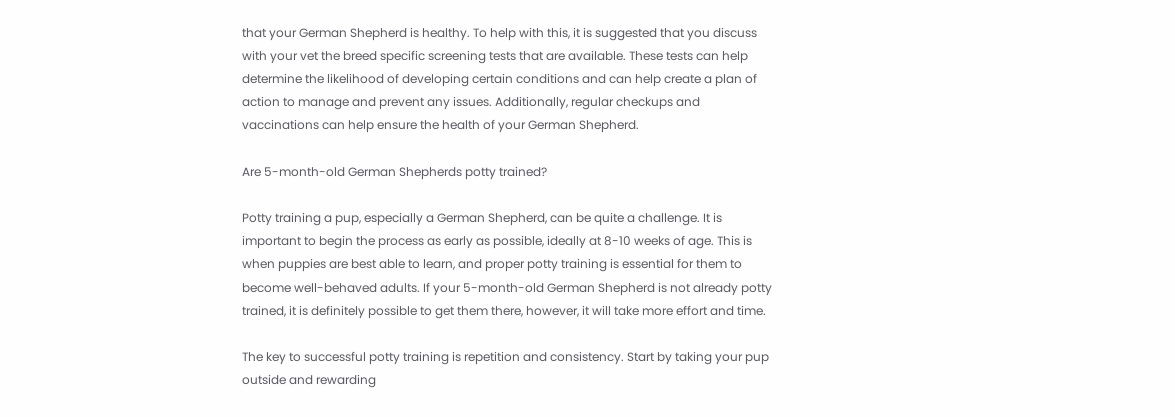that your German Shepherd is healthy. To help with this, it is suggested that you discuss with your vet the breed specific screening tests that are available. These tests can help determine the likelihood of developing certain conditions and can help create a plan of action to manage and prevent any issues. Additionally, regular checkups and vaccinations can help ensure the health of your German Shepherd.

Are 5-month-old German Shepherds potty trained?

Potty training a pup, especially a German Shepherd, can be quite a challenge. It is important to begin the process as early as possible, ideally at 8-10 weeks of age. This is when puppies are best able to learn, and proper potty training is essential for them to become well-behaved adults. If your 5-month-old German Shepherd is not already potty trained, it is definitely possible to get them there, however, it will take more effort and time.

The key to successful potty training is repetition and consistency. Start by taking your pup outside and rewarding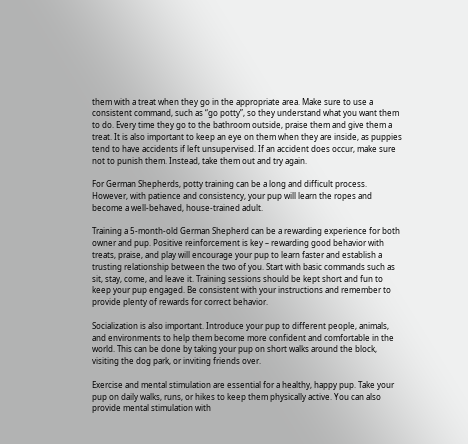them with a treat when they go in the appropriate area. Make sure to use a consistent command, such as “go potty”, so they understand what you want them to do. Every time they go to the bathroom outside, praise them and give them a treat. It is also important to keep an eye on them when they are inside, as puppies tend to have accidents if left unsupervised. If an accident does occur, make sure not to punish them. Instead, take them out and try again.

For German Shepherds, potty training can be a long and difficult process. However, with patience and consistency, your pup will learn the ropes and become a well-behaved, house-trained adult.

Training a 5-month-old German Shepherd can be a rewarding experience for both owner and pup. Positive reinforcement is key – rewarding good behavior with treats, praise, and play will encourage your pup to learn faster and establish a trusting relationship between the two of you. Start with basic commands such as sit, stay, come, and leave it. Training sessions should be kept short and fun to keep your pup engaged. Be consistent with your instructions and remember to provide plenty of rewards for correct behavior.

Socialization is also important. Introduce your pup to different people, animals, and environments to help them become more confident and comfortable in the world. This can be done by taking your pup on short walks around the block, visiting the dog park, or inviting friends over.

Exercise and mental stimulation are essential for a healthy, happy pup. Take your pup on daily walks, runs, or hikes to keep them physically active. You can also provide mental stimulation with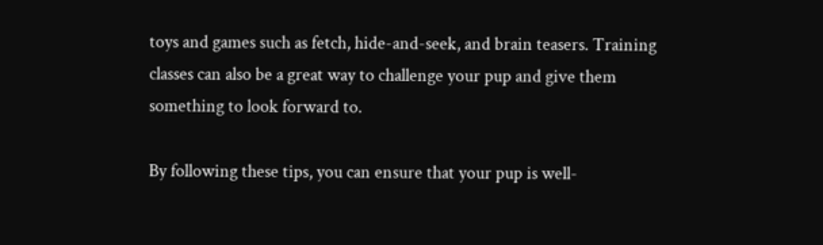toys and games such as fetch, hide-and-seek, and brain teasers. Training classes can also be a great way to challenge your pup and give them something to look forward to.

By following these tips, you can ensure that your pup is well-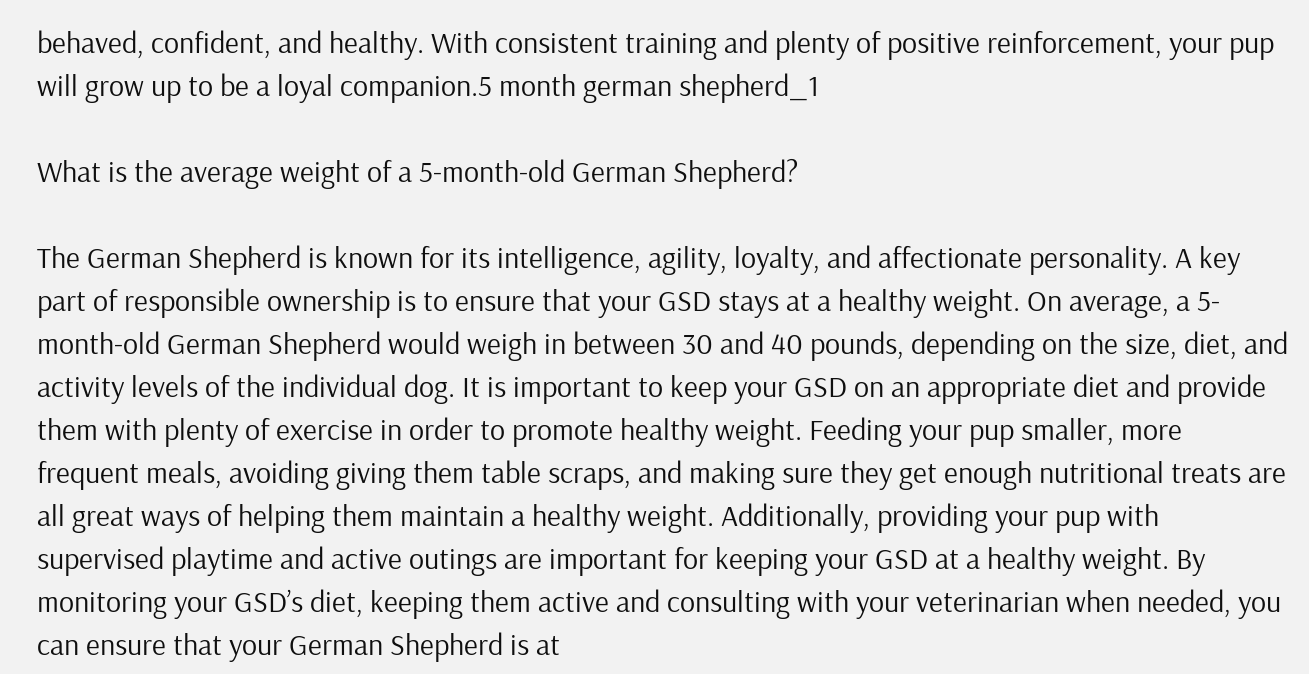behaved, confident, and healthy. With consistent training and plenty of positive reinforcement, your pup will grow up to be a loyal companion.5 month german shepherd_1

What is the average weight of a 5-month-old German Shepherd?

The German Shepherd is known for its intelligence, agility, loyalty, and affectionate personality. A key part of responsible ownership is to ensure that your GSD stays at a healthy weight. On average, a 5-month-old German Shepherd would weigh in between 30 and 40 pounds, depending on the size, diet, and activity levels of the individual dog. It is important to keep your GSD on an appropriate diet and provide them with plenty of exercise in order to promote healthy weight. Feeding your pup smaller, more frequent meals, avoiding giving them table scraps, and making sure they get enough nutritional treats are all great ways of helping them maintain a healthy weight. Additionally, providing your pup with supervised playtime and active outings are important for keeping your GSD at a healthy weight. By monitoring your GSD’s diet, keeping them active and consulting with your veterinarian when needed, you can ensure that your German Shepherd is at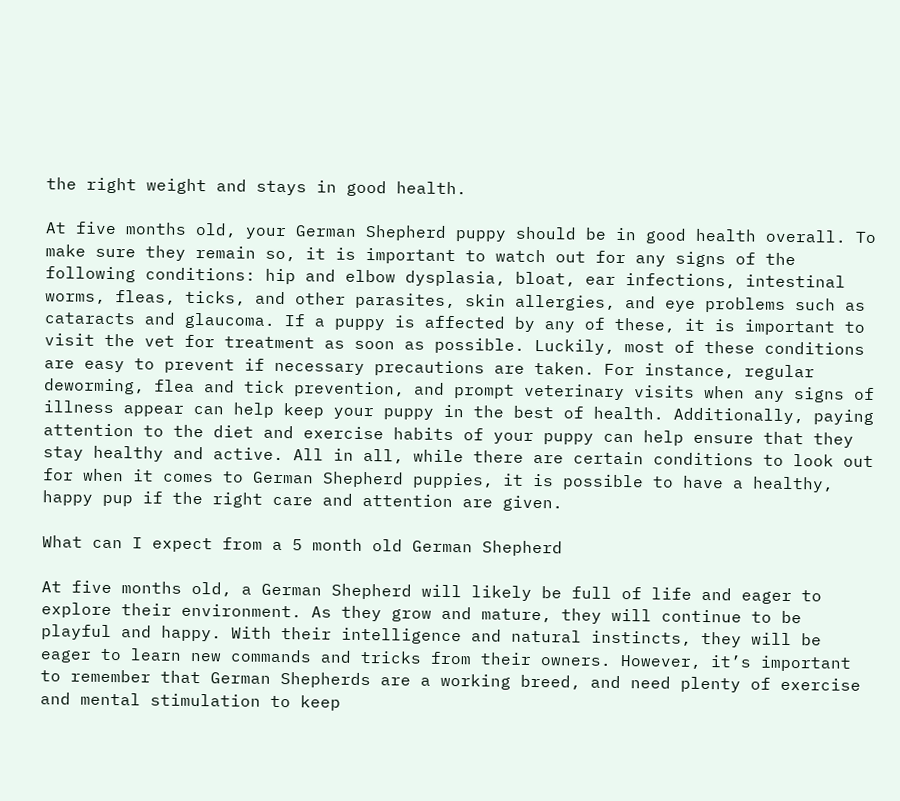the right weight and stays in good health.

At five months old, your German Shepherd puppy should be in good health overall. To make sure they remain so, it is important to watch out for any signs of the following conditions: hip and elbow dysplasia, bloat, ear infections, intestinal worms, fleas, ticks, and other parasites, skin allergies, and eye problems such as cataracts and glaucoma. If a puppy is affected by any of these, it is important to visit the vet for treatment as soon as possible. Luckily, most of these conditions are easy to prevent if necessary precautions are taken. For instance, regular deworming, flea and tick prevention, and prompt veterinary visits when any signs of illness appear can help keep your puppy in the best of health. Additionally, paying attention to the diet and exercise habits of your puppy can help ensure that they stay healthy and active. All in all, while there are certain conditions to look out for when it comes to German Shepherd puppies, it is possible to have a healthy, happy pup if the right care and attention are given.

What can I expect from a 5 month old German Shepherd

At five months old, a German Shepherd will likely be full of life and eager to explore their environment. As they grow and mature, they will continue to be playful and happy. With their intelligence and natural instincts, they will be eager to learn new commands and tricks from their owners. However, it’s important to remember that German Shepherds are a working breed, and need plenty of exercise and mental stimulation to keep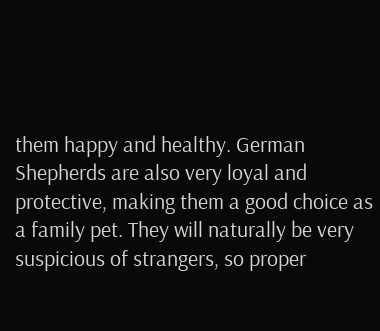them happy and healthy. German Shepherds are also very loyal and protective, making them a good choice as a family pet. They will naturally be very suspicious of strangers, so proper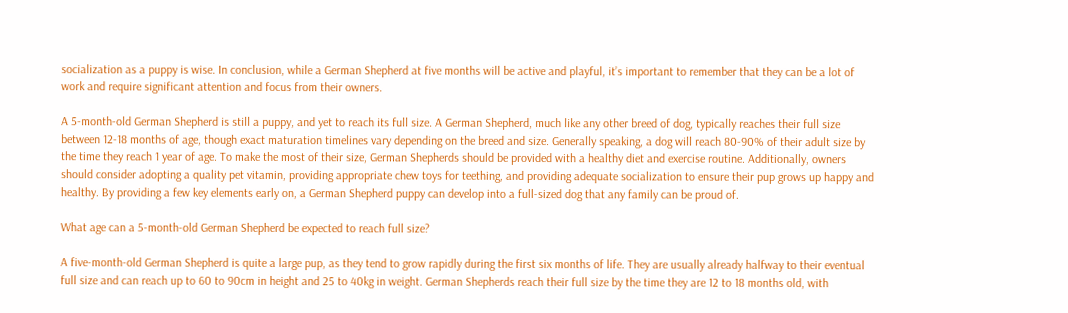socialization as a puppy is wise. In conclusion, while a German Shepherd at five months will be active and playful, it’s important to remember that they can be a lot of work and require significant attention and focus from their owners.

A 5-month-old German Shepherd is still a puppy, and yet to reach its full size. A German Shepherd, much like any other breed of dog, typically reaches their full size between 12-18 months of age, though exact maturation timelines vary depending on the breed and size. Generally speaking, a dog will reach 80-90% of their adult size by the time they reach 1 year of age. To make the most of their size, German Shepherds should be provided with a healthy diet and exercise routine. Additionally, owners should consider adopting a quality pet vitamin, providing appropriate chew toys for teething, and providing adequate socialization to ensure their pup grows up happy and healthy. By providing a few key elements early on, a German Shepherd puppy can develop into a full-sized dog that any family can be proud of.

What age can a 5-month-old German Shepherd be expected to reach full size?

A five-month-old German Shepherd is quite a large pup, as they tend to grow rapidly during the first six months of life. They are usually already halfway to their eventual full size and can reach up to 60 to 90cm in height and 25 to 40kg in weight. German Shepherds reach their full size by the time they are 12 to 18 months old, with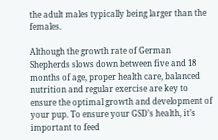the adult males typically being larger than the females.

Although the growth rate of German Shepherds slows down between five and 18 months of age, proper health care, balanced nutrition and regular exercise are key to ensure the optimal growth and development of your pup. To ensure your GSD’s health, it’s important to feed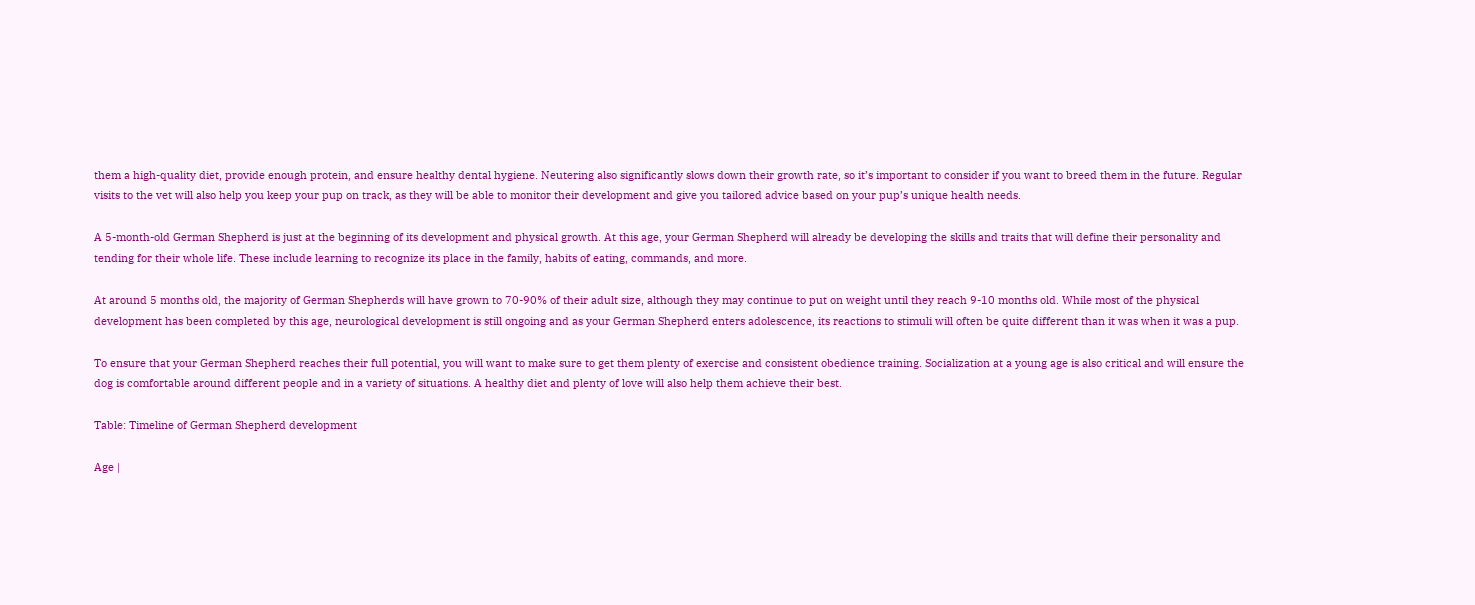them a high-quality diet, provide enough protein, and ensure healthy dental hygiene. Neutering also significantly slows down their growth rate, so it’s important to consider if you want to breed them in the future. Regular visits to the vet will also help you keep your pup on track, as they will be able to monitor their development and give you tailored advice based on your pup’s unique health needs.

A 5-month-old German Shepherd is just at the beginning of its development and physical growth. At this age, your German Shepherd will already be developing the skills and traits that will define their personality and tending for their whole life. These include learning to recognize its place in the family, habits of eating, commands, and more.

At around 5 months old, the majority of German Shepherds will have grown to 70-90% of their adult size, although they may continue to put on weight until they reach 9-10 months old. While most of the physical development has been completed by this age, neurological development is still ongoing and as your German Shepherd enters adolescence, its reactions to stimuli will often be quite different than it was when it was a pup.

To ensure that your German Shepherd reaches their full potential, you will want to make sure to get them plenty of exercise and consistent obedience training. Socialization at a young age is also critical and will ensure the dog is comfortable around different people and in a variety of situations. A healthy diet and plenty of love will also help them achieve their best.

Table: Timeline of German Shepherd development

Age |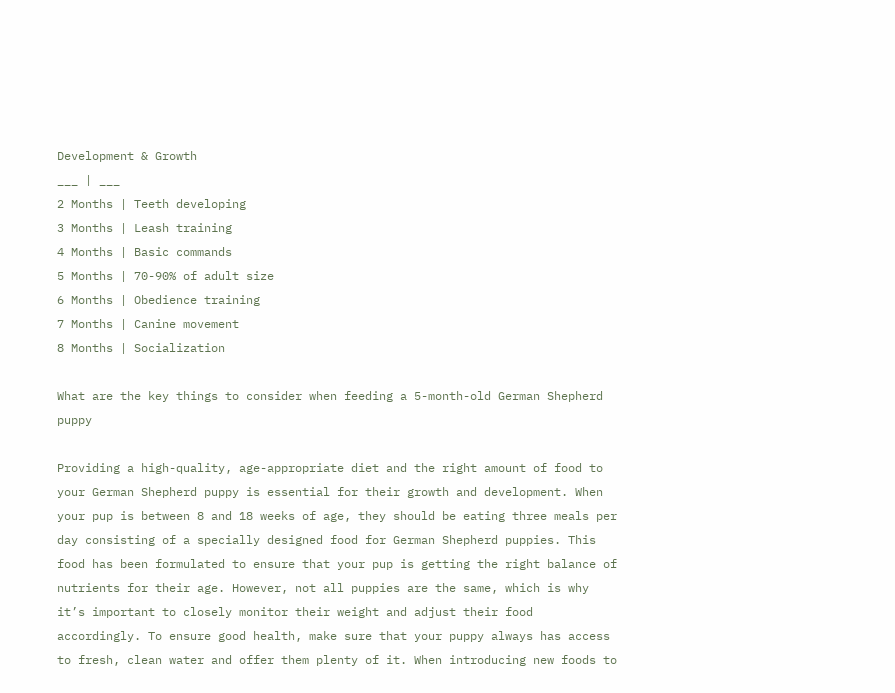Development & Growth
___ | ___
2 Months | Teeth developing
3 Months | Leash training
4 Months | Basic commands
5 Months | 70-90% of adult size
6 Months | Obedience training
7 Months | Canine movement
8 Months | Socialization

What are the key things to consider when feeding a 5-month-old German Shepherd puppy

Providing a high-quality, age-appropriate diet and the right amount of food to your German Shepherd puppy is essential for their growth and development. When your pup is between 8 and 18 weeks of age, they should be eating three meals per day consisting of a specially designed food for German Shepherd puppies. This food has been formulated to ensure that your pup is getting the right balance of nutrients for their age. However, not all puppies are the same, which is why it’s important to closely monitor their weight and adjust their food accordingly. To ensure good health, make sure that your puppy always has access to fresh, clean water and offer them plenty of it. When introducing new foods to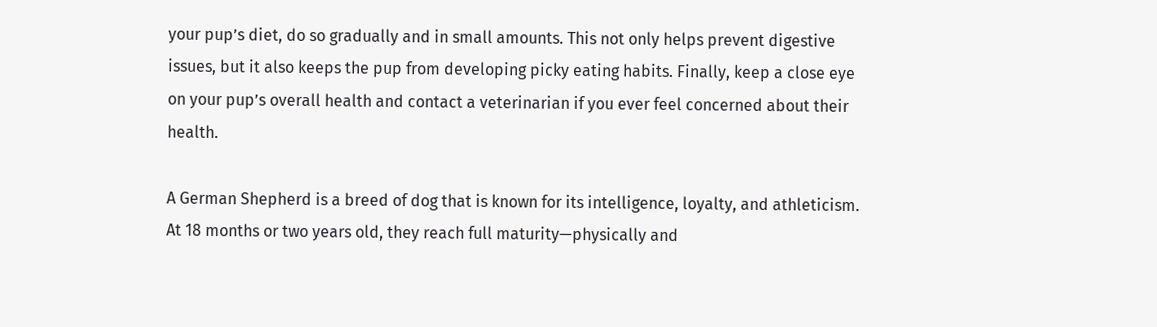your pup’s diet, do so gradually and in small amounts. This not only helps prevent digestive issues, but it also keeps the pup from developing picky eating habits. Finally, keep a close eye on your pup’s overall health and contact a veterinarian if you ever feel concerned about their health.

A German Shepherd is a breed of dog that is known for its intelligence, loyalty, and athleticism. At 18 months or two years old, they reach full maturity—physically and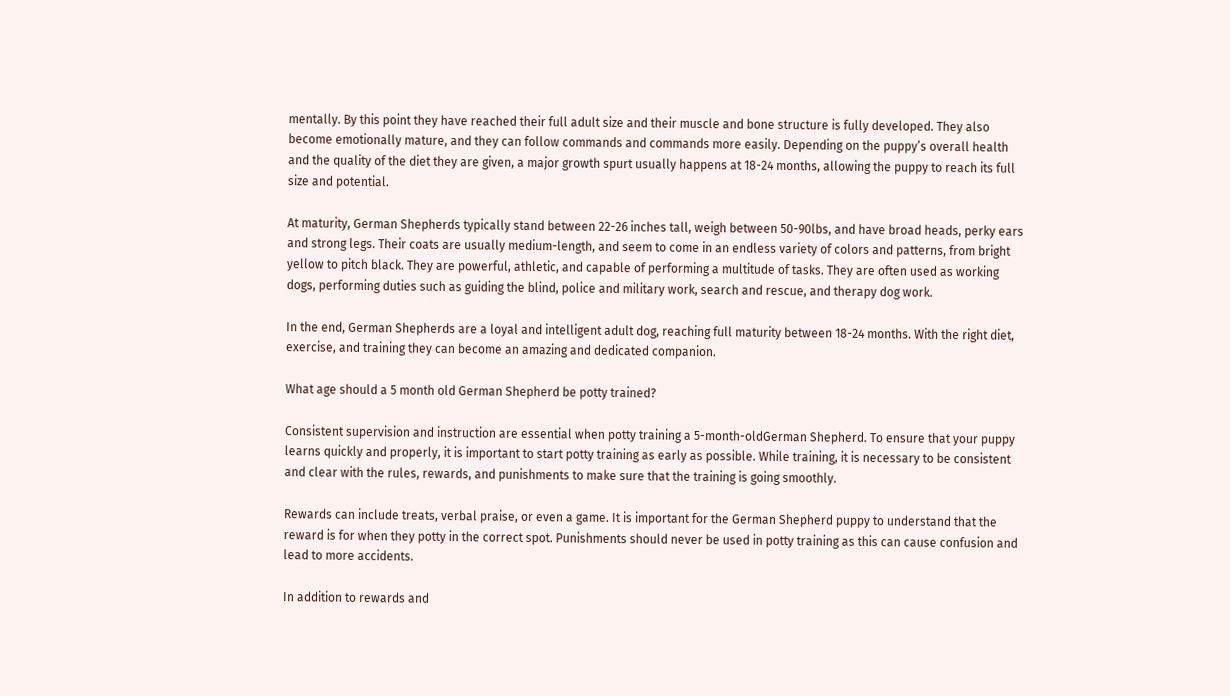mentally. By this point they have reached their full adult size and their muscle and bone structure is fully developed. They also become emotionally mature, and they can follow commands and commands more easily. Depending on the puppy’s overall health and the quality of the diet they are given, a major growth spurt usually happens at 18-24 months, allowing the puppy to reach its full size and potential.

At maturity, German Shepherds typically stand between 22-26 inches tall, weigh between 50-90lbs, and have broad heads, perky ears and strong legs. Their coats are usually medium-length, and seem to come in an endless variety of colors and patterns, from bright yellow to pitch black. They are powerful, athletic, and capable of performing a multitude of tasks. They are often used as working dogs, performing duties such as guiding the blind, police and military work, search and rescue, and therapy dog work.

In the end, German Shepherds are a loyal and intelligent adult dog, reaching full maturity between 18-24 months. With the right diet, exercise, and training they can become an amazing and dedicated companion.

What age should a 5 month old German Shepherd be potty trained?

Consistent supervision and instruction are essential when potty training a 5-month-oldGerman Shepherd. To ensure that your puppy learns quickly and properly, it is important to start potty training as early as possible. While training, it is necessary to be consistent and clear with the rules, rewards, and punishments to make sure that the training is going smoothly.

Rewards can include treats, verbal praise, or even a game. It is important for the German Shepherd puppy to understand that the reward is for when they potty in the correct spot. Punishments should never be used in potty training as this can cause confusion and lead to more accidents.

In addition to rewards and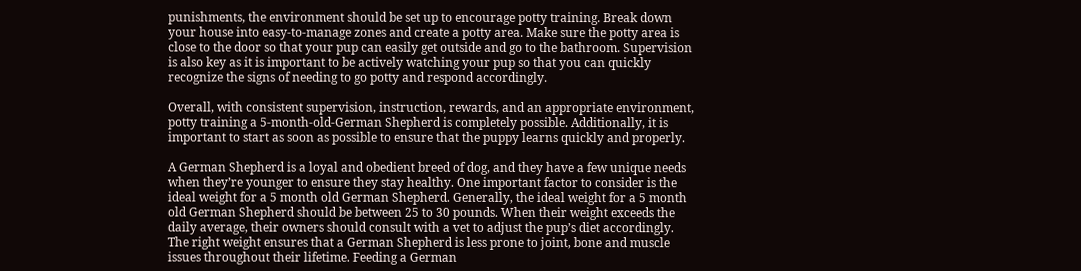punishments, the environment should be set up to encourage potty training. Break down your house into easy-to-manage zones and create a potty area. Make sure the potty area is close to the door so that your pup can easily get outside and go to the bathroom. Supervision is also key as it is important to be actively watching your pup so that you can quickly recognize the signs of needing to go potty and respond accordingly.

Overall, with consistent supervision, instruction, rewards, and an appropriate environment, potty training a 5-month-old-German Shepherd is completely possible. Additionally, it is important to start as soon as possible to ensure that the puppy learns quickly and properly.

A German Shepherd is a loyal and obedient breed of dog, and they have a few unique needs when they’re younger to ensure they stay healthy. One important factor to consider is the ideal weight for a 5 month old German Shepherd. Generally, the ideal weight for a 5 month old German Shepherd should be between 25 to 30 pounds. When their weight exceeds the daily average, their owners should consult with a vet to adjust the pup’s diet accordingly. The right weight ensures that a German Shepherd is less prone to joint, bone and muscle issues throughout their lifetime. Feeding a German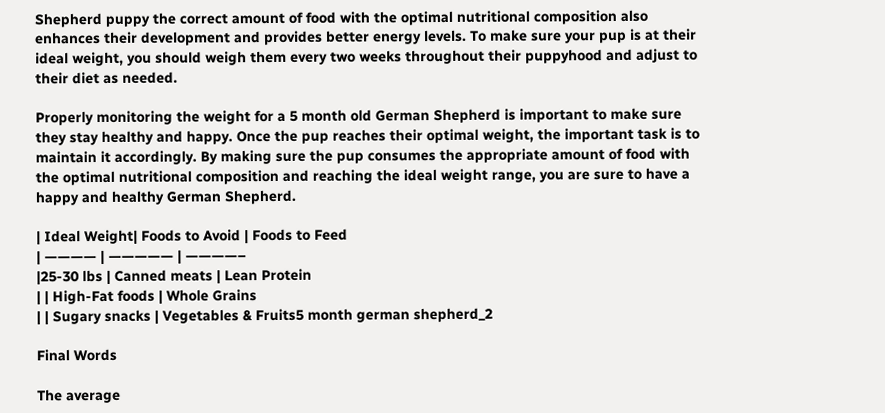Shepherd puppy the correct amount of food with the optimal nutritional composition also enhances their development and provides better energy levels. To make sure your pup is at their ideal weight, you should weigh them every two weeks throughout their puppyhood and adjust to their diet as needed.

Properly monitoring the weight for a 5 month old German Shepherd is important to make sure they stay healthy and happy. Once the pup reaches their optimal weight, the important task is to maintain it accordingly. By making sure the pup consumes the appropriate amount of food with the optimal nutritional composition and reaching the ideal weight range, you are sure to have a happy and healthy German Shepherd.

| Ideal Weight| Foods to Avoid | Foods to Feed
| ———— | ————— | ————–
|25-30 lbs | Canned meats | Lean Protein
| | High-Fat foods | Whole Grains
| | Sugary snacks | Vegetables & Fruits5 month german shepherd_2

Final Words

The average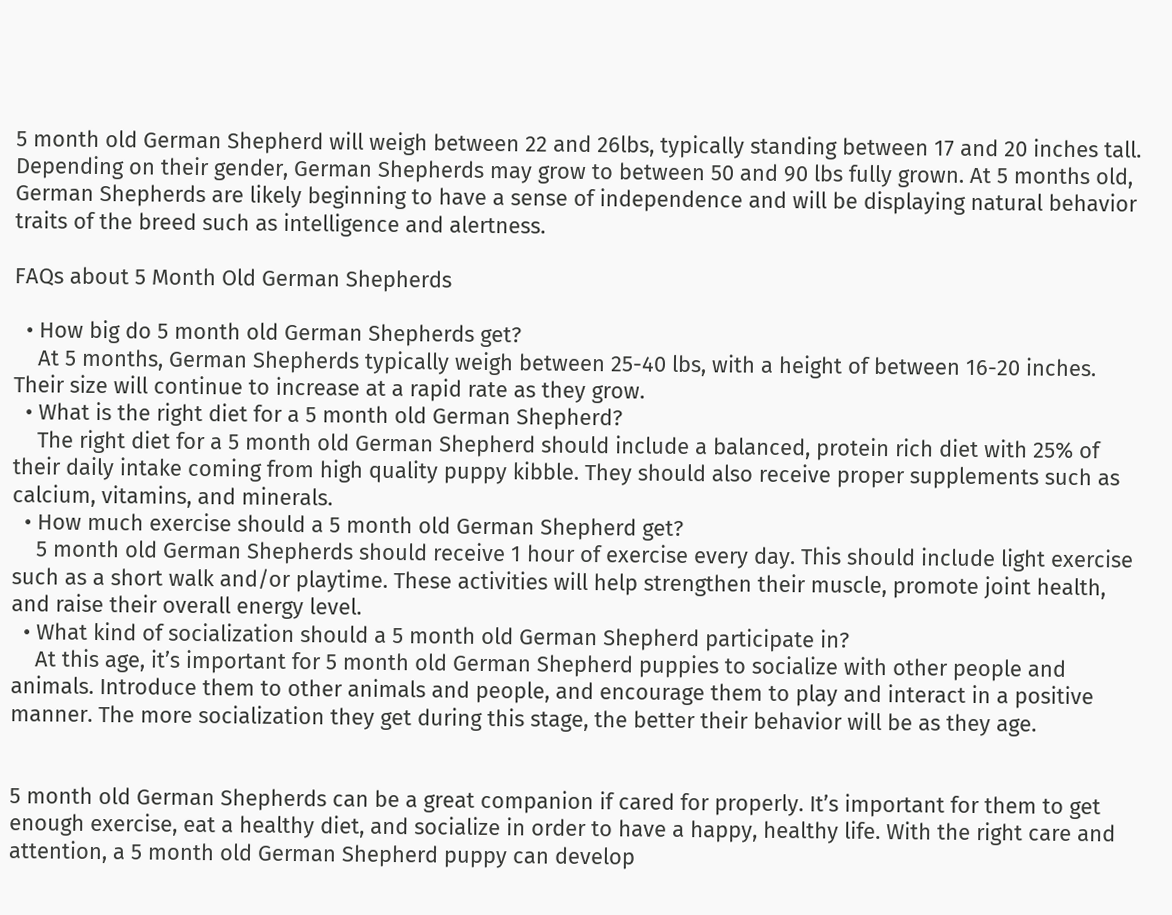5 month old German Shepherd will weigh between 22 and 26lbs, typically standing between 17 and 20 inches tall. Depending on their gender, German Shepherds may grow to between 50 and 90 lbs fully grown. At 5 months old, German Shepherds are likely beginning to have a sense of independence and will be displaying natural behavior traits of the breed such as intelligence and alertness.

FAQs about 5 Month Old German Shepherds

  • How big do 5 month old German Shepherds get?
    At 5 months, German Shepherds typically weigh between 25-40 lbs, with a height of between 16-20 inches. Their size will continue to increase at a rapid rate as they grow.
  • What is the right diet for a 5 month old German Shepherd?
    The right diet for a 5 month old German Shepherd should include a balanced, protein rich diet with 25% of their daily intake coming from high quality puppy kibble. They should also receive proper supplements such as calcium, vitamins, and minerals.
  • How much exercise should a 5 month old German Shepherd get?
    5 month old German Shepherds should receive 1 hour of exercise every day. This should include light exercise such as a short walk and/or playtime. These activities will help strengthen their muscle, promote joint health, and raise their overall energy level.
  • What kind of socialization should a 5 month old German Shepherd participate in?
    At this age, it’s important for 5 month old German Shepherd puppies to socialize with other people and animals. Introduce them to other animals and people, and encourage them to play and interact in a positive manner. The more socialization they get during this stage, the better their behavior will be as they age.


5 month old German Shepherds can be a great companion if cared for properly. It’s important for them to get enough exercise, eat a healthy diet, and socialize in order to have a happy, healthy life. With the right care and attention, a 5 month old German Shepherd puppy can develop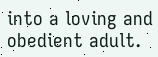into a loving and obedient adult.